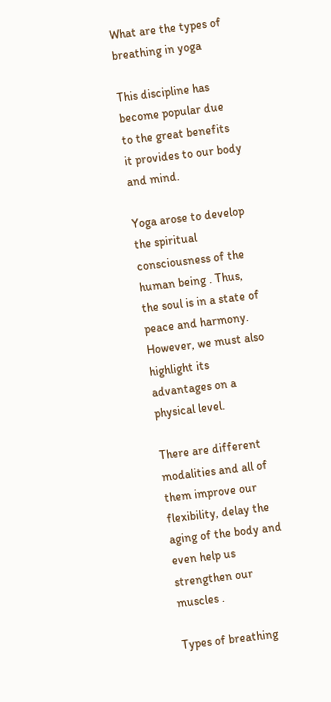What are the types of breathing in yoga

This discipline has become popular due to the great benefits it provides to our body and mind.

Yoga arose to develop the spiritual consciousness of the human being . Thus, the soul is in a state of peace and harmony. However, we must also highlight its advantages on a physical level.

There are different modalities and all of them improve our flexibility, delay the aging of the body and even help us strengthen our muscles .

Types of breathing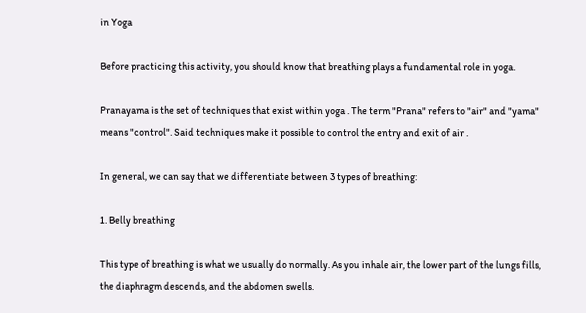in Yoga

Before practicing this activity, you should know that breathing plays a fundamental role in yoga.

Pranayama is the set of techniques that exist within yoga . The term "Prana" refers to "air" and "yama" means "control". Said techniques make it possible to control the entry and exit of air .

In general, we can say that we differentiate between 3 types of breathing:

1. Belly breathing

This type of breathing is what we usually do normally. As you inhale air, the lower part of the lungs fills, the diaphragm descends, and the abdomen swells.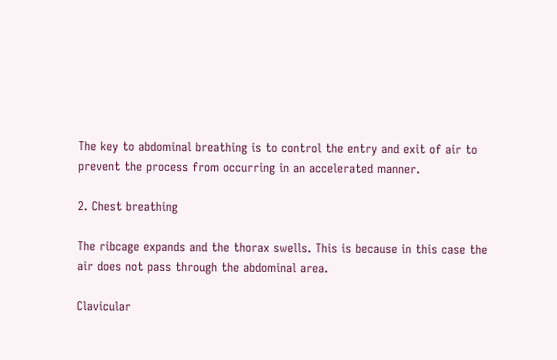The key to abdominal breathing is to control the entry and exit of air to prevent the process from occurring in an accelerated manner.

2. Chest breathing

The ribcage expands and the thorax swells. This is because in this case the air does not pass through the abdominal area.

Clavicular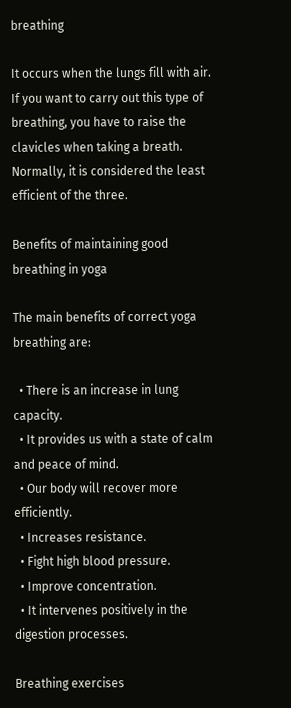breathing

It occurs when the lungs fill with air. If you want to carry out this type of breathing, you have to raise the clavicles when taking a breath. Normally, it is considered the least efficient of the three.

Benefits of maintaining good breathing in yoga

The main benefits of correct yoga breathing are:

  • There is an increase in lung capacity.
  • It provides us with a state of calm and peace of mind.
  • Our body will recover more efficiently.
  • Increases resistance.
  • Fight high blood pressure.
  • Improve concentration.
  • It intervenes positively in the digestion processes.

Breathing exercises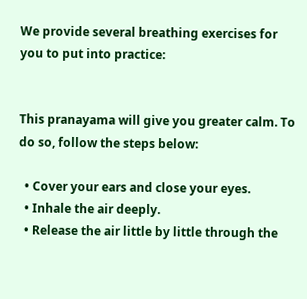We provide several breathing exercises for you to put into practice:


This pranayama will give you greater calm. To do so, follow the steps below:

  • Cover your ears and close your eyes.
  • Inhale the air deeply.
  • Release the air little by little through the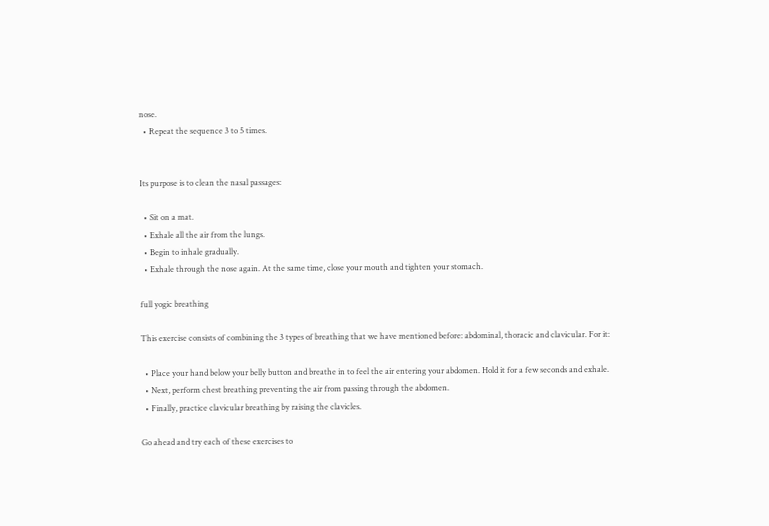nose.
  • Repeat the sequence 3 to 5 times.


Its purpose is to clean the nasal passages:

  • Sit on a mat.
  • Exhale all the air from the lungs.
  • Begin to inhale gradually.
  • Exhale through the nose again. At the same time, close your mouth and tighten your stomach.

full yogic breathing

This exercise consists of combining the 3 types of breathing that we have mentioned before: abdominal, thoracic and clavicular. For it:

  • Place your hand below your belly button and breathe in to feel the air entering your abdomen. Hold it for a few seconds and exhale.
  • Next, perform chest breathing preventing the air from passing through the abdomen.
  • Finally, practice clavicular breathing by raising the clavicles.

Go ahead and try each of these exercises to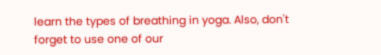learn the types of breathing in yoga. Also, don't forget to use one of our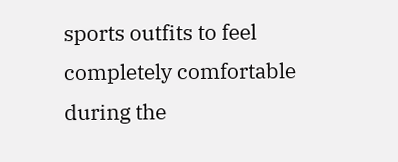sports outfits to feel completely comfortable during the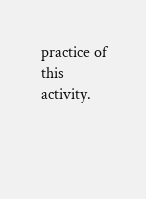practice of this activity.